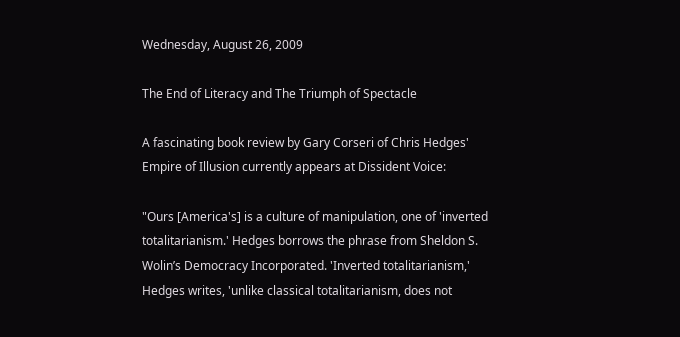Wednesday, August 26, 2009

The End of Literacy and The Triumph of Spectacle

A fascinating book review by Gary Corseri of Chris Hedges' Empire of Illusion currently appears at Dissident Voice:

"Ours [America's] is a culture of manipulation, one of 'inverted totalitarianism.' Hedges borrows the phrase from Sheldon S. Wolin’s Democracy Incorporated. 'Inverted totalitarianism,' Hedges writes, 'unlike classical totalitarianism, does not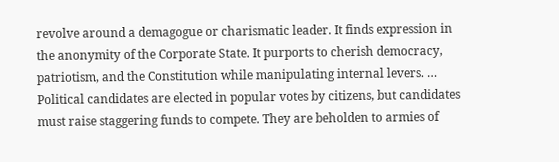revolve around a demagogue or charismatic leader. It finds expression in the anonymity of the Corporate State. It purports to cherish democracy, patriotism, and the Constitution while manipulating internal levers. … Political candidates are elected in popular votes by citizens, but candidates must raise staggering funds to compete. They are beholden to armies of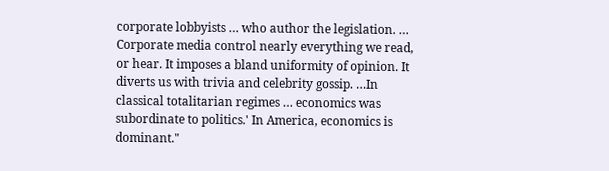corporate lobbyists … who author the legislation. … Corporate media control nearly everything we read, or hear. It imposes a bland uniformity of opinion. It diverts us with trivia and celebrity gossip. …In classical totalitarian regimes … economics was subordinate to politics.' In America, economics is dominant."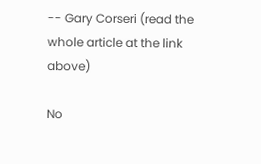-- Gary Corseri (read the whole article at the link above)

No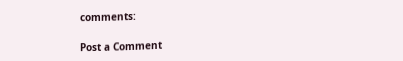comments:

Post a Comment